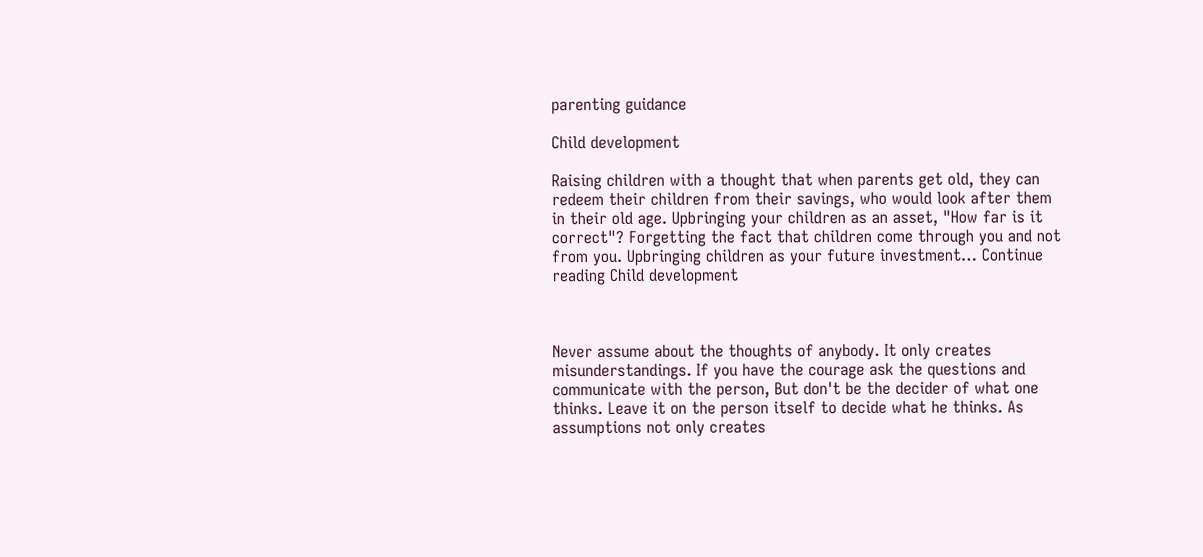parenting guidance

Child development

Raising children with a thought that when parents get old, they can redeem their children from their savings, who would look after them in their old age. Upbringing your children as an asset, "How far is it correct"? Forgetting the fact that children come through you and not from you. Upbringing children as your future investment… Continue reading Child development



Never assume about the thoughts of anybody. It only creates misunderstandings. If you have the courage ask the questions and communicate with the person, But don't be the decider of what one thinks. Leave it on the person itself to decide what he thinks. As assumptions not only creates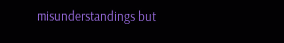misunderstandings but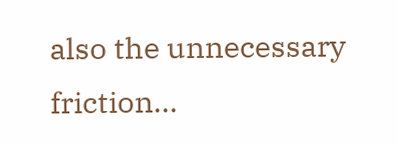also the unnecessary friction…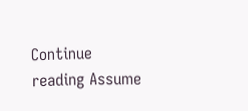Continue reading Assume